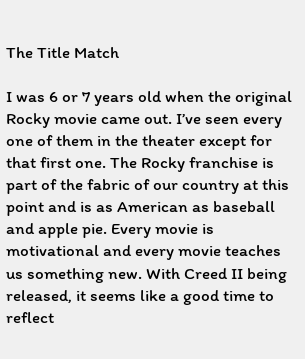The Title Match

I was 6 or 7 years old when the original Rocky movie came out. I’ve seen every one of them in the theater except for that first one. The Rocky franchise is part of the fabric of our country at this point and is as American as baseball and apple pie. Every movie is motivational and every movie teaches us something new. With Creed II being released, it seems like a good time to reflect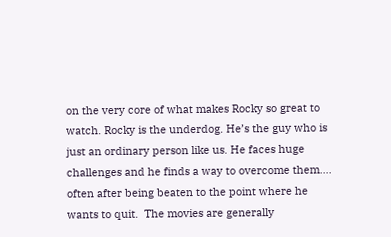on the very core of what makes Rocky so great to watch. Rocky is the underdog. He’s the guy who is just an ordinary person like us. He faces huge challenges and he finds a way to overcome them…. often after being beaten to the point where he wants to quit.  The movies are generally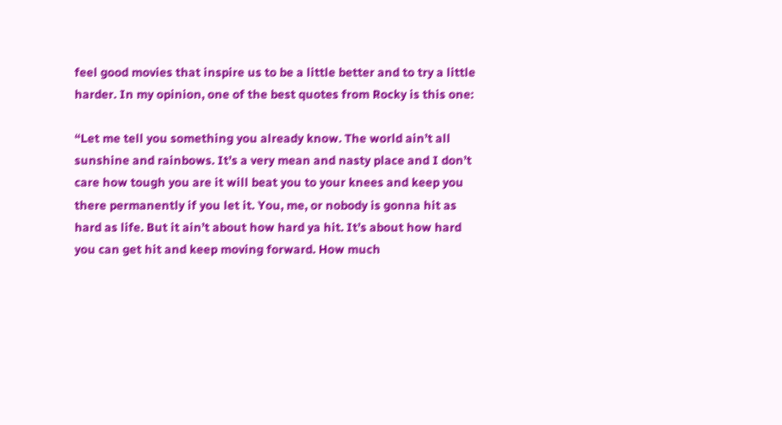feel good movies that inspire us to be a little better and to try a little harder. In my opinion, one of the best quotes from Rocky is this one:

“Let me tell you something you already know. The world ain’t all sunshine and rainbows. It’s a very mean and nasty place and I don’t care how tough you are it will beat you to your knees and keep you there permanently if you let it. You, me, or nobody is gonna hit as hard as life. But it ain’t about how hard ya hit. It’s about how hard you can get hit and keep moving forward. How much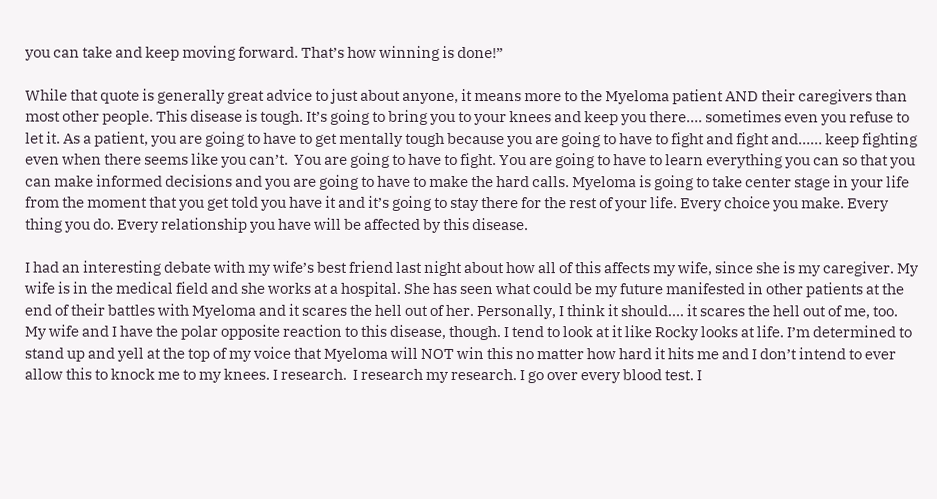you can take and keep moving forward. That’s how winning is done!”

While that quote is generally great advice to just about anyone, it means more to the Myeloma patient AND their caregivers than most other people. This disease is tough. It’s going to bring you to your knees and keep you there…. sometimes even you refuse to let it. As a patient, you are going to have to get mentally tough because you are going to have to fight and fight and…… keep fighting even when there seems like you can’t.  You are going to have to fight. You are going to have to learn everything you can so that you can make informed decisions and you are going to have to make the hard calls. Myeloma is going to take center stage in your life from the moment that you get told you have it and it’s going to stay there for the rest of your life. Every choice you make. Every thing you do. Every relationship you have will be affected by this disease.

I had an interesting debate with my wife’s best friend last night about how all of this affects my wife, since she is my caregiver. My wife is in the medical field and she works at a hospital. She has seen what could be my future manifested in other patients at the end of their battles with Myeloma and it scares the hell out of her. Personally, I think it should…. it scares the hell out of me, too. My wife and I have the polar opposite reaction to this disease, though. I tend to look at it like Rocky looks at life. I’m determined to stand up and yell at the top of my voice that Myeloma will NOT win this no matter how hard it hits me and I don’t intend to ever allow this to knock me to my knees. I research.  I research my research. I go over every blood test. I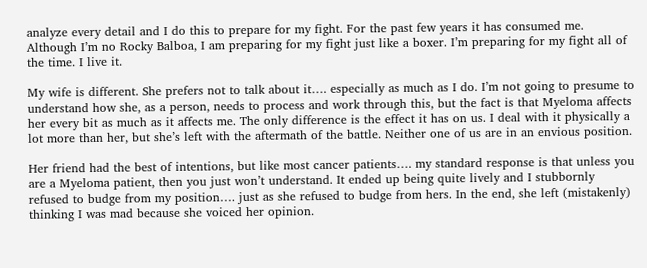analyze every detail and I do this to prepare for my fight. For the past few years it has consumed me. Although I’m no Rocky Balboa, I am preparing for my fight just like a boxer. I’m preparing for my fight all of the time. I live it.

My wife is different. She prefers not to talk about it…. especially as much as I do. I’m not going to presume to understand how she, as a person, needs to process and work through this, but the fact is that Myeloma affects her every bit as much as it affects me. The only difference is the effect it has on us. I deal with it physically a lot more than her, but she’s left with the aftermath of the battle. Neither one of us are in an envious position.

Her friend had the best of intentions, but like most cancer patients…. my standard response is that unless you are a Myeloma patient, then you just won’t understand. It ended up being quite lively and I stubbornly refused to budge from my position…. just as she refused to budge from hers. In the end, she left (mistakenly) thinking I was mad because she voiced her opinion.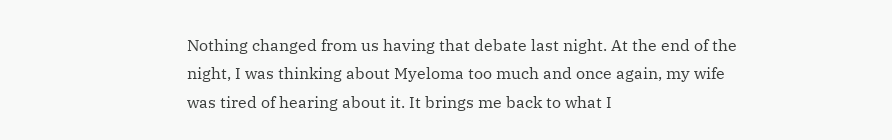Nothing changed from us having that debate last night. At the end of the night, I was thinking about Myeloma too much and once again, my wife was tired of hearing about it. It brings me back to what I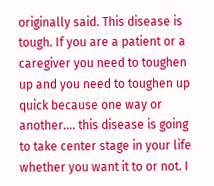originally said. This disease is tough. If you are a patient or a caregiver you need to toughen up and you need to toughen up quick because one way or another…. this disease is going to take center stage in your life whether you want it to or not. I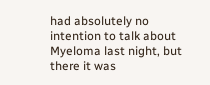had absolutely no intention to talk about Myeloma last night, but there it was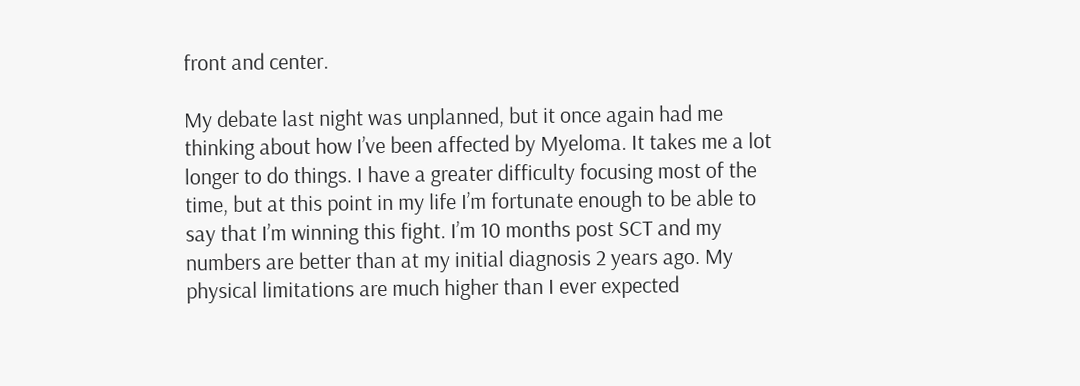front and center.

My debate last night was unplanned, but it once again had me thinking about how I’ve been affected by Myeloma. It takes me a lot longer to do things. I have a greater difficulty focusing most of the time, but at this point in my life I’m fortunate enough to be able to say that I’m winning this fight. I’m 10 months post SCT and my numbers are better than at my initial diagnosis 2 years ago. My physical limitations are much higher than I ever expected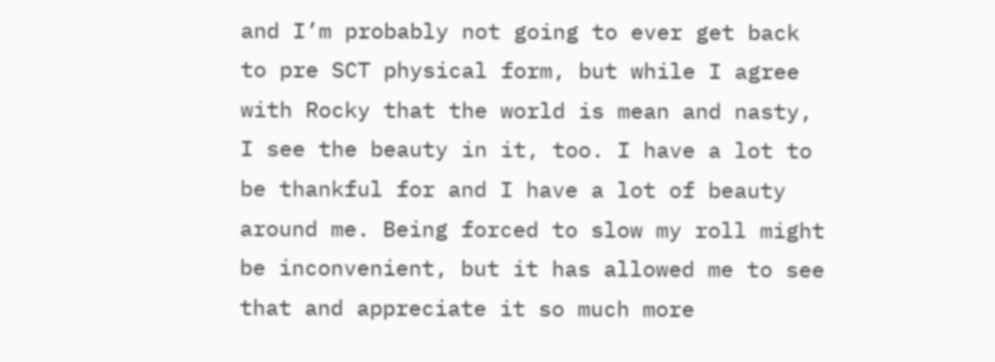and I’m probably not going to ever get back to pre SCT physical form, but while I agree with Rocky that the world is mean and nasty, I see the beauty in it, too. I have a lot to be thankful for and I have a lot of beauty around me. Being forced to slow my roll might be inconvenient, but it has allowed me to see that and appreciate it so much more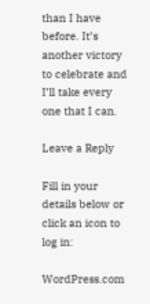than I have before. It’s another victory to celebrate and I’ll take every one that I can.

Leave a Reply

Fill in your details below or click an icon to log in:

WordPress.com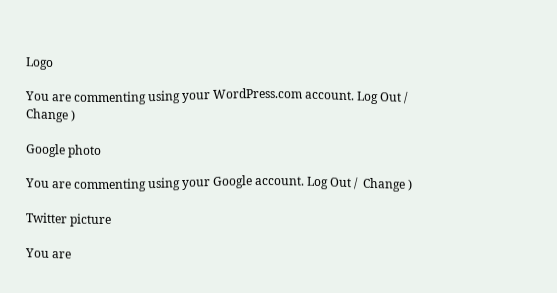Logo

You are commenting using your WordPress.com account. Log Out /  Change )

Google photo

You are commenting using your Google account. Log Out /  Change )

Twitter picture

You are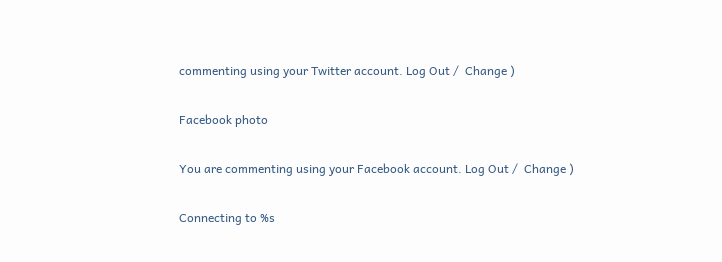commenting using your Twitter account. Log Out /  Change )

Facebook photo

You are commenting using your Facebook account. Log Out /  Change )

Connecting to %s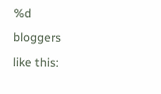%d bloggers like this: